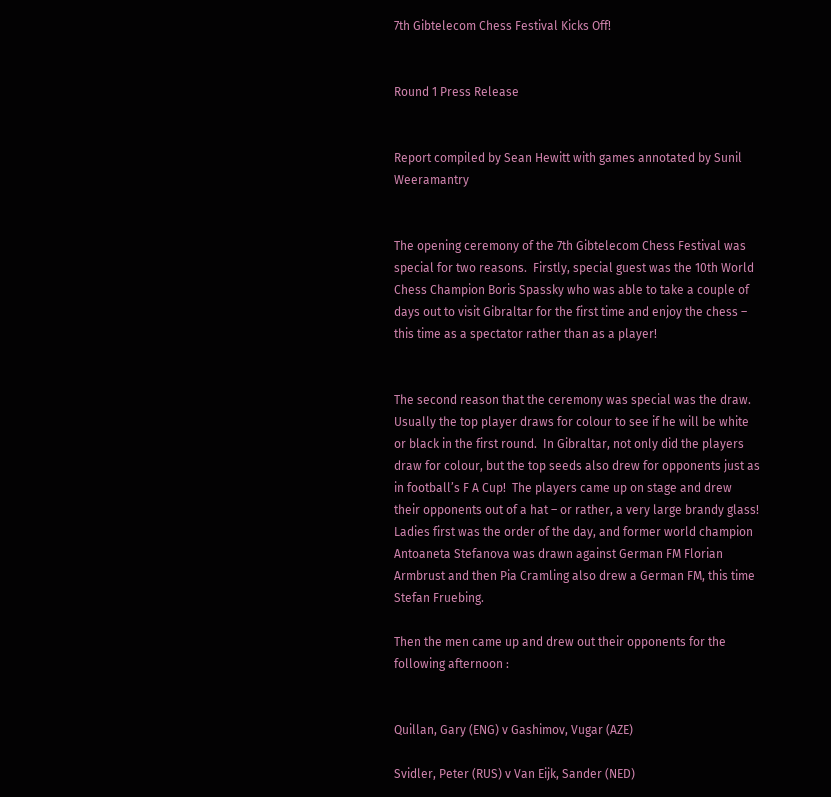7th Gibtelecom Chess Festival Kicks Off!


Round 1 Press Release


Report compiled by Sean Hewitt with games annotated by Sunil Weeramantry


The opening ceremony of the 7th Gibtelecom Chess Festival was special for two reasons.  Firstly, special guest was the 10th World Chess Champion Boris Spassky who was able to take a couple of days out to visit Gibraltar for the first time and enjoy the chess – this time as a spectator rather than as a player!


The second reason that the ceremony was special was the draw.  Usually the top player draws for colour to see if he will be white or black in the first round.  In Gibraltar, not only did the players draw for colour, but the top seeds also drew for opponents just as in football’s F A Cup!  The players came up on stage and drew their opponents out of a hat – or rather, a very large brandy glass!  Ladies first was the order of the day, and former world champion Antoaneta Stefanova was drawn against German FM Florian Armbrust and then Pia Cramling also drew a German FM, this time Stefan Fruebing.

Then the men came up and drew out their opponents for the following afternoon :


Quillan, Gary (ENG) v Gashimov, Vugar (AZE)

Svidler, Peter (RUS) v Van Eijk, Sander (NED)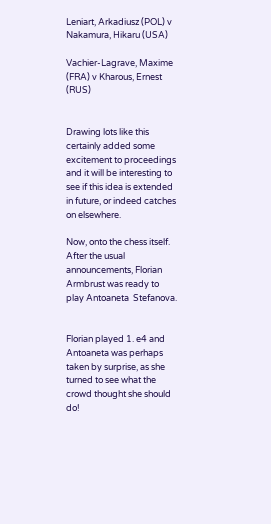Leniart, Arkadiusz (POL) v Nakamura, Hikaru (USA)

Vachier-Lagrave, Maxime (FRA) v Kharous, Ernest (RUS)


Drawing lots like this certainly added some excitement to proceedings and it will be interesting to see if this idea is extended in future, or indeed catches on elsewhere.

Now, onto the chess itself.  After the usual announcements, Florian Armbrust was ready to play Antoaneta  Stefanova.


Florian played 1. e4 and Antoaneta was perhaps taken by surprise, as she turned to see what the crowd thought she should do!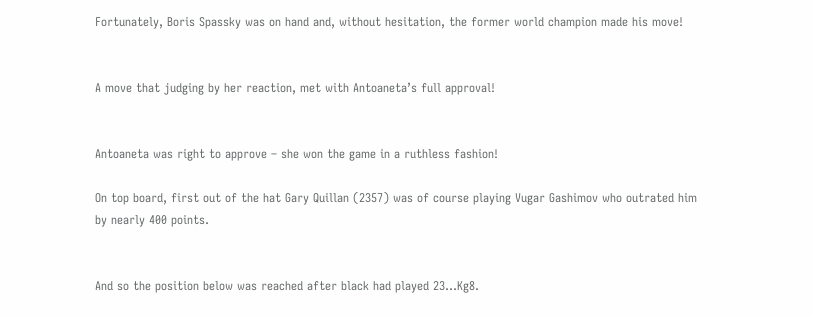Fortunately, Boris Spassky was on hand and, without hesitation, the former world champion made his move!


A move that judging by her reaction, met with Antoaneta’s full approval!


Antoaneta was right to approve – she won the game in a ruthless fashion!

On top board, first out of the hat Gary Quillan (2357) was of course playing Vugar Gashimov who outrated him by nearly 400 points.


And so the position below was reached after black had played 23...Kg8.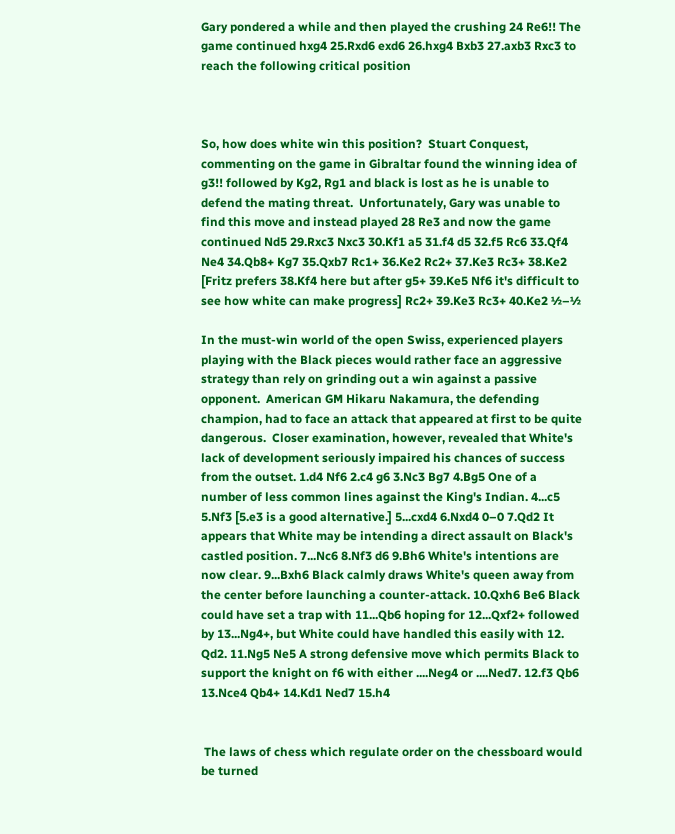Gary pondered a while and then played the crushing 24 Re6!! The game continued hxg4 25.Rxd6 exd6 26.hxg4 Bxb3 27.axb3 Rxc3 to reach the following critical position



So, how does white win this position?  Stuart Conquest, commenting on the game in Gibraltar found the winning idea of g3!! followed by Kg2, Rg1 and black is lost as he is unable to defend the mating threat.  Unfortunately, Gary was unable to find this move and instead played 28 Re3 and now the game continued Nd5 29.Rxc3 Nxc3 30.Kf1 a5 31.f4 d5 32.f5 Rc6 33.Qf4 Ne4 34.Qb8+ Kg7 35.Qxb7 Rc1+ 36.Ke2 Rc2+ 37.Ke3 Rc3+ 38.Ke2 [Fritz prefers 38.Kf4 here but after g5+ 39.Ke5 Nf6 it's difficult to see how white can make progress] Rc2+ 39.Ke3 Rc3+ 40.Ke2 ½–½

In the must-win world of the open Swiss, experienced players playing with the Black pieces would rather face an aggressive strategy than rely on grinding out a win against a passive opponent.  American GM Hikaru Nakamura, the defending champion, had to face an attack that appeared at first to be quite dangerous.  Closer examination, however, revealed that White's lack of development seriously impaired his chances of success from the outset. 1.d4 Nf6 2.c4 g6 3.Nc3 Bg7 4.Bg5 One of a number of less common lines against the King's Indian. 4...c5 5.Nf3 [5.e3 is a good alternative.] 5...cxd4 6.Nxd4 0–0 7.Qd2 It appears that White may be intending a direct assault on Black's castled position. 7...Nc6 8.Nf3 d6 9.Bh6 White's intentions are now clear. 9...Bxh6 Black calmly draws White's queen away from the center before launching a counter-attack. 10.Qxh6 Be6 Black could have set a trap with 11...Qb6 hoping for 12...Qxf2+ followed by 13...Ng4+, but White could have handled this easily with 12. Qd2. 11.Ng5 Ne5 A strong defensive move which permits Black to support the knight on f6 with either ....Neg4 or ....Ned7. 12.f3 Qb6 13.Nce4 Qb4+ 14.Kd1 Ned7 15.h4


 The laws of chess which regulate order on the chessboard would be turned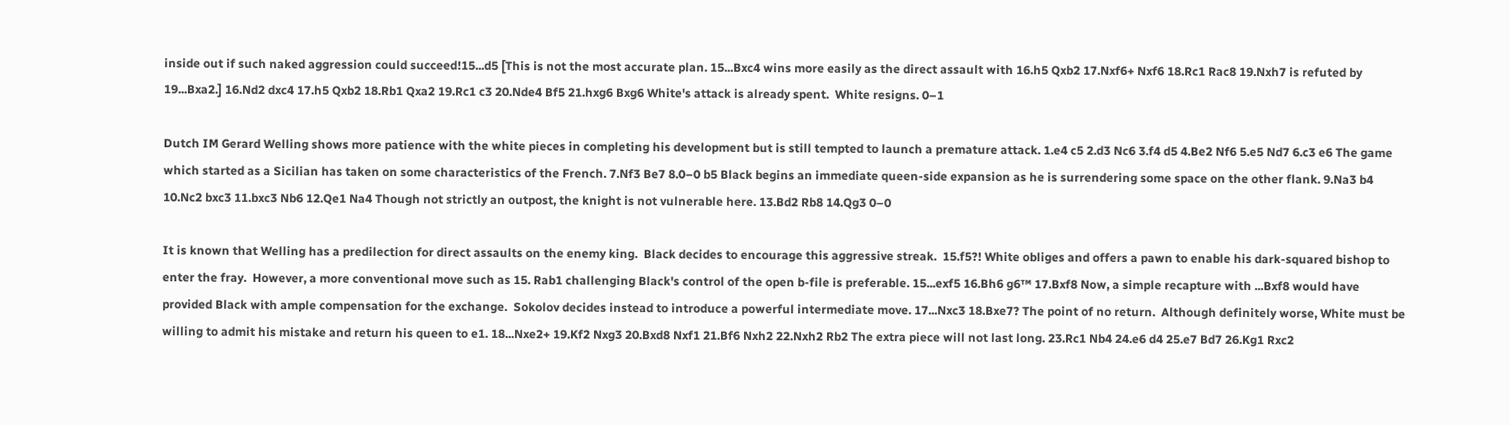inside out if such naked aggression could succeed!15...d5 [This is not the most accurate plan. 15...Bxc4 wins more easily as the direct assault with 16.h5 Qxb2 17.Nxf6+ Nxf6 18.Rc1 Rac8 19.Nxh7 is refuted by 19...Bxa2.] 16.Nd2 dxc4 17.h5 Qxb2 18.Rb1 Qxa2 19.Rc1 c3 20.Nde4 Bf5 21.hxg6 Bxg6 White's attack is already spent.  White resigns. 0–1

Dutch IM Gerard Welling shows more patience with the white pieces in completing his development but is still tempted to launch a premature attack. 1.e4 c5 2.d3 Nc6 3.f4 d5 4.Be2 Nf6 5.e5 Nd7 6.c3 e6 The game which started as a Sicilian has taken on some characteristics of the French. 7.Nf3 Be7 8.0–0 b5 Black begins an immediate queen-side expansion as he is surrendering some space on the other flank. 9.Na3 b4 10.Nc2 bxc3 11.bxc3 Nb6 12.Qe1 Na4 Though not strictly an outpost, the knight is not vulnerable here. 13.Bd2 Rb8 14.Qg3 0–0

It is known that Welling has a predilection for direct assaults on the enemy king.  Black decides to encourage this aggressive streak.  15.f5?! White obliges and offers a pawn to enable his dark-squared bishop to enter the fray.  However, a more conventional move such as 15. Rab1 challenging Black's control of the open b-file is preferable. 15...exf5 16.Bh6 g6™ 17.Bxf8 Now, a simple recapture with ...Bxf8 would have provided Black with ample compensation for the exchange.  Sokolov decides instead to introduce a powerful intermediate move. 17...Nxc3 18.Bxe7? The point of no return.  Although definitely worse, White must be willing to admit his mistake and return his queen to e1. 18...Nxe2+ 19.Kf2 Nxg3 20.Bxd8 Nxf1 21.Bf6 Nxh2 22.Nxh2 Rb2 The extra piece will not last long. 23.Rc1 Nb4 24.e6 d4 25.e7 Bd7 26.Kg1 Rxc2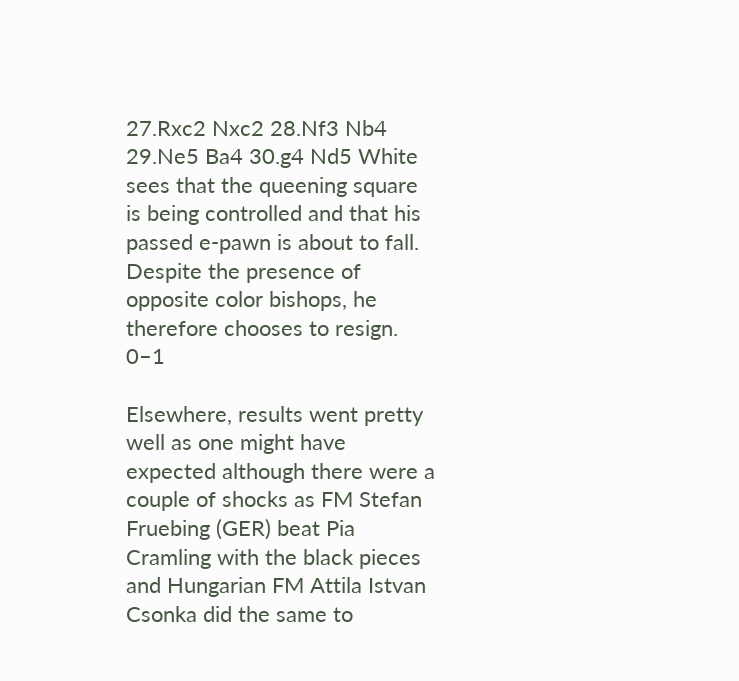27.Rxc2 Nxc2 28.Nf3 Nb4 29.Ne5 Ba4 30.g4 Nd5 White sees that the queening square is being controlled and that his passed e-pawn is about to fall.  Despite the presence of opposite color bishops, he therefore chooses to resign. 0–1

Elsewhere, results went pretty well as one might have expected although there were a couple of shocks as FM Stefan Fruebing (GER) beat Pia Cramling with the black pieces and Hungarian FM Attila Istvan Csonka did the same to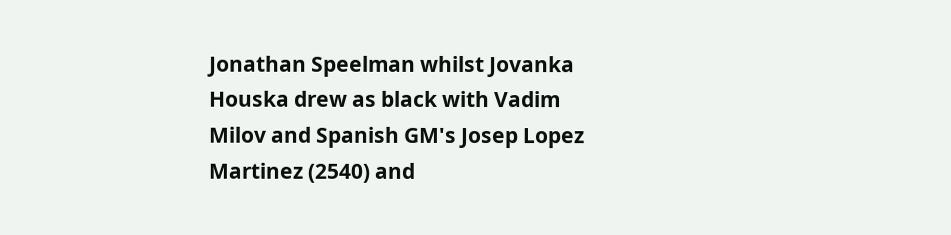Jonathan Speelman whilst Jovanka Houska drew as black with Vadim Milov and Spanish GM's Josep Lopez Martinez (2540) and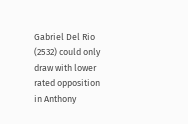Gabriel Del Rio (2532) could only draw with lower rated opposition in Anthony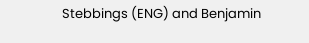Stebbings (ENG) and Benjamin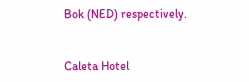Bok (NED) respectively.


Caleta Hotel